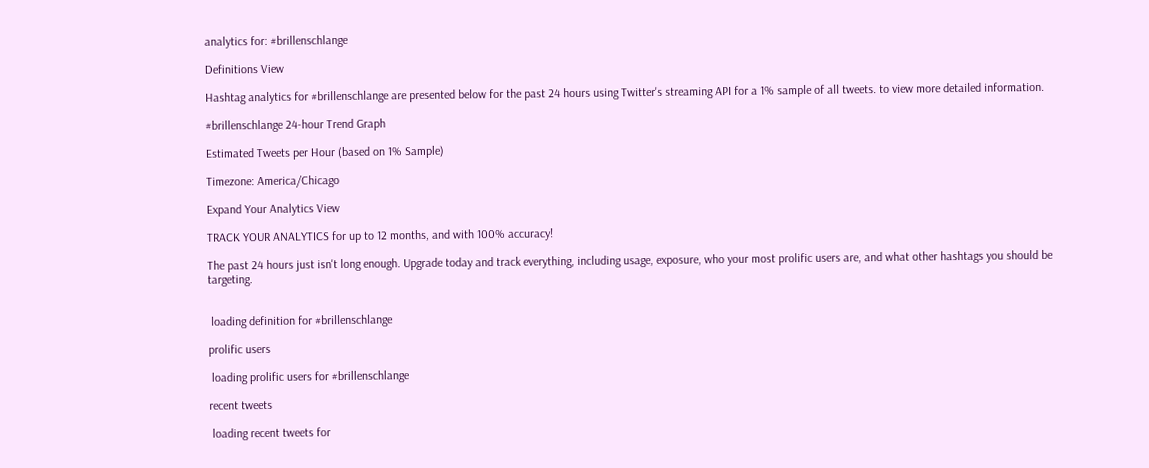analytics for: #brillenschlange

Definitions View

Hashtag analytics for #brillenschlange are presented below for the past 24 hours using Twitter's streaming API for a 1% sample of all tweets. to view more detailed information.

#brillenschlange 24-hour Trend Graph

Estimated Tweets per Hour (based on 1% Sample)

Timezone: America/Chicago

Expand Your Analytics View

TRACK YOUR ANALYTICS for up to 12 months, and with 100% accuracy!

The past 24 hours just isn't long enough. Upgrade today and track everything, including usage, exposure, who your most prolific users are, and what other hashtags you should be targeting.


 loading definition for #brillenschlange

prolific users

 loading prolific users for #brillenschlange

recent tweets

 loading recent tweets for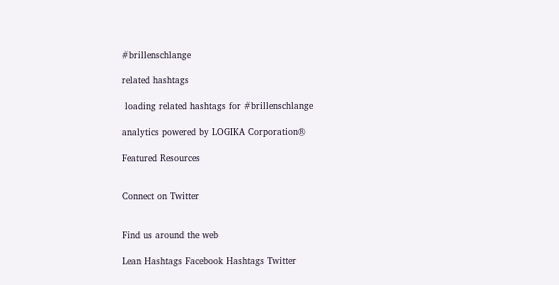#brillenschlange

related hashtags

 loading related hashtags for #brillenschlange

analytics powered by LOGIKA Corporation®

Featured Resources


Connect on Twitter


Find us around the web

Lean Hashtags Facebook Hashtags Twitter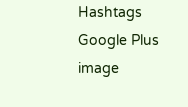Hashtags Google Plus image